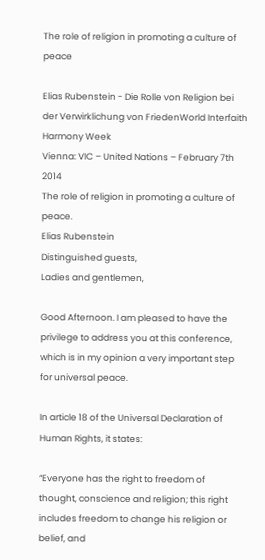The role of religion in promoting a culture of peace

Elias Rubenstein - Die Rolle von Religion bei der Verwirklichung von FriedenWorld Interfaith Harmony Week
Vienna: VIC – United Nations – February 7th 2014
The role of religion in promoting a culture of peace.
Elias Rubenstein
Distinguished guests,
Ladies and gentlemen,

Good Afternoon. I am pleased to have the privilege to address you at this conference, which is in my opinion a very important step for universal peace.

In article 18 of the Universal Declaration of Human Rights, it states:

“Everyone has the right to freedom of thought, conscience and religion; this right includes freedom to change his religion or belief, and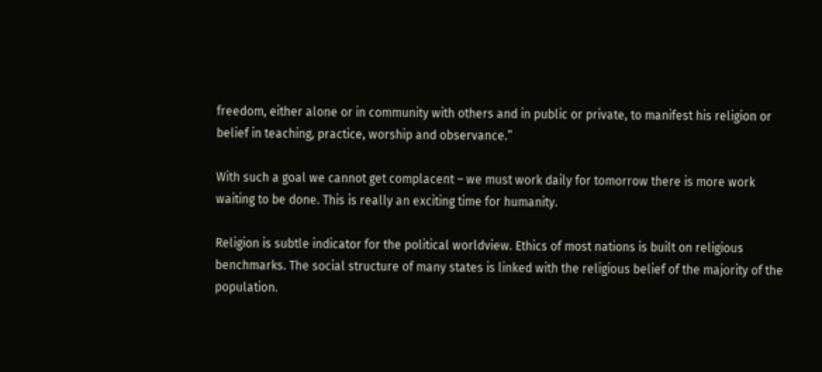freedom, either alone or in community with others and in public or private, to manifest his religion or belief in teaching, practice, worship and observance.”

With such a goal we cannot get complacent – we must work daily for tomorrow there is more work waiting to be done. This is really an exciting time for humanity.

Religion is subtle indicator for the political worldview. Ethics of most nations is built on religious benchmarks. The social structure of many states is linked with the religious belief of the majority of the population.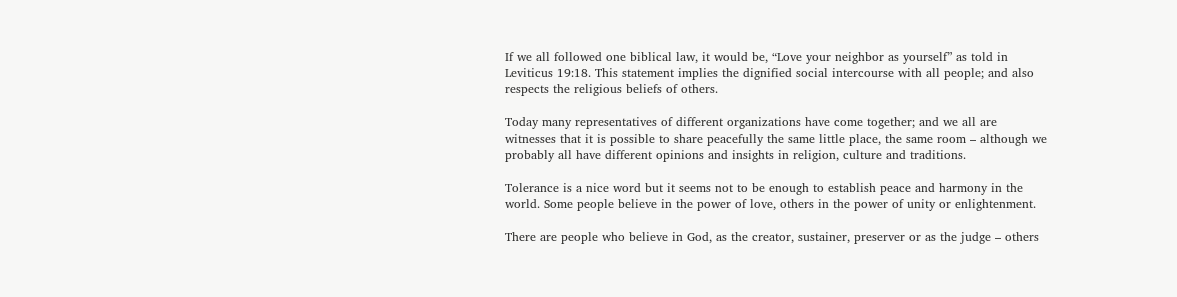If we all followed one biblical law, it would be, “Love your neighbor as yourself” as told in Leviticus 19:18. This statement implies the dignified social intercourse with all people; and also respects the religious beliefs of others.

Today many representatives of different organizations have come together; and we all are witnesses that it is possible to share peacefully the same little place, the same room – although we probably all have different opinions and insights in religion, culture and traditions.

Tolerance is a nice word but it seems not to be enough to establish peace and harmony in the world. Some people believe in the power of love, others in the power of unity or enlightenment.

There are people who believe in God, as the creator, sustainer, preserver or as the judge – others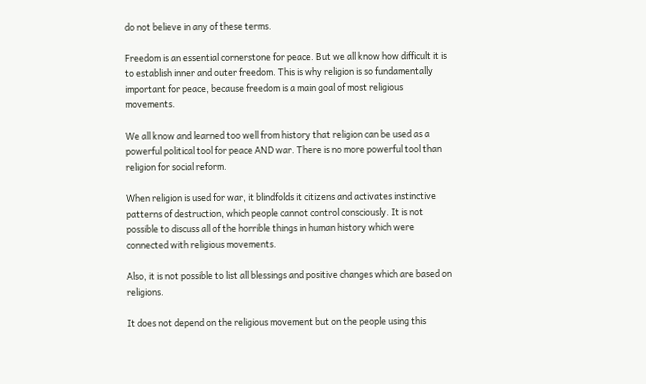do not believe in any of these terms.

Freedom is an essential cornerstone for peace. But we all know how difficult it is to establish inner and outer freedom. This is why religion is so fundamentally important for peace, because freedom is a main goal of most religious movements.

We all know and learned too well from history that religion can be used as a powerful political tool for peace AND war. There is no more powerful tool than religion for social reform.

When religion is used for war, it blindfolds it citizens and activates instinctive patterns of destruction, which people cannot control consciously. It is not possible to discuss all of the horrible things in human history which were connected with religious movements.

Also, it is not possible to list all blessings and positive changes which are based on religions.

It does not depend on the religious movement but on the people using this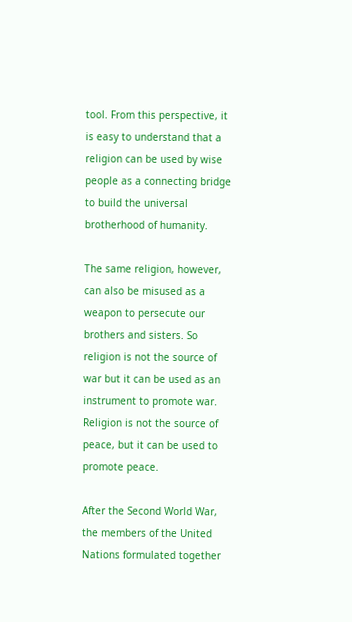tool. From this perspective, it is easy to understand that a religion can be used by wise people as a connecting bridge to build the universal brotherhood of humanity.

The same religion, however, can also be misused as a weapon to persecute our brothers and sisters. So religion is not the source of war but it can be used as an instrument to promote war. Religion is not the source of peace, but it can be used to promote peace.

After the Second World War, the members of the United Nations formulated together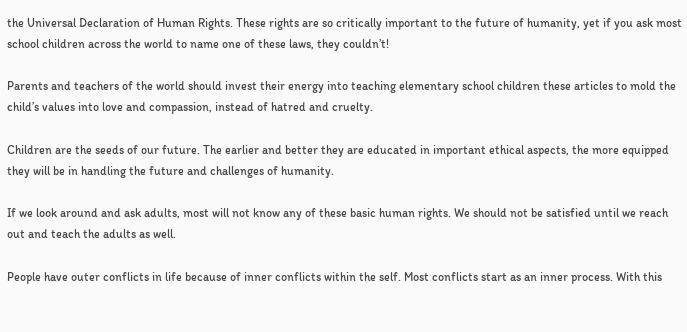the Universal Declaration of Human Rights. These rights are so critically important to the future of humanity, yet if you ask most school children across the world to name one of these laws, they couldn’t!

Parents and teachers of the world should invest their energy into teaching elementary school children these articles to mold the child’s values into love and compassion, instead of hatred and cruelty.

Children are the seeds of our future. The earlier and better they are educated in important ethical aspects, the more equipped they will be in handling the future and challenges of humanity.

If we look around and ask adults, most will not know any of these basic human rights. We should not be satisfied until we reach out and teach the adults as well.

People have outer conflicts in life because of inner conflicts within the self. Most conflicts start as an inner process. With this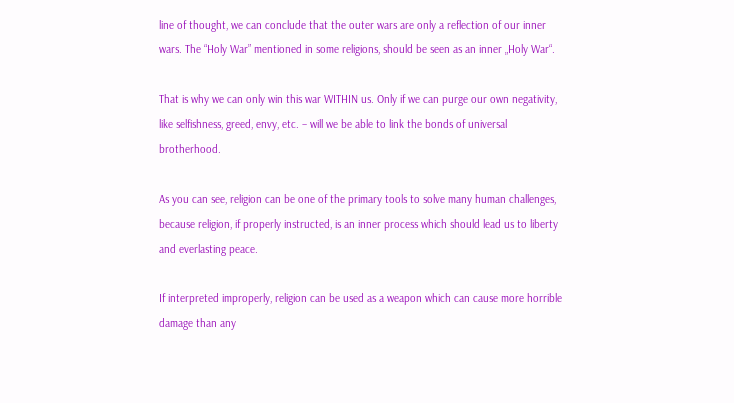line of thought, we can conclude that the outer wars are only a reflection of our inner wars. The “Holy War” mentioned in some religions, should be seen as an inner „Holy War“.

That is why we can only win this war WITHIN us. Only if we can purge our own negativity, like selfishness, greed, envy, etc. – will we be able to link the bonds of universal brotherhood.

As you can see, religion can be one of the primary tools to solve many human challenges, because religion, if properly instructed, is an inner process which should lead us to liberty and everlasting peace.

If interpreted improperly, religion can be used as a weapon which can cause more horrible damage than any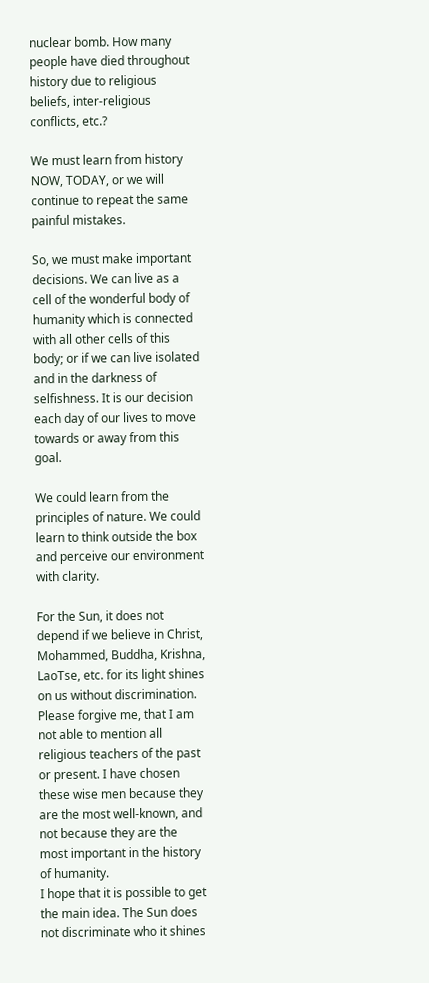nuclear bomb. How many people have died throughout history due to religious beliefs, inter-religious conflicts, etc.?

We must learn from history NOW, TODAY, or we will continue to repeat the same painful mistakes.

So, we must make important decisions. We can live as a cell of the wonderful body of humanity which is connected with all other cells of this body; or if we can live isolated and in the darkness of selfishness. It is our decision each day of our lives to move towards or away from this goal.

We could learn from the principles of nature. We could learn to think outside the box and perceive our environment with clarity.

For the Sun, it does not depend if we believe in Christ, Mohammed, Buddha, Krishna, LaoTse, etc. for its light shines on us without discrimination. Please forgive me, that I am not able to mention all religious teachers of the past or present. I have chosen these wise men because they are the most well-known, and not because they are the most important in the history of humanity.
I hope that it is possible to get the main idea. The Sun does not discriminate who it shines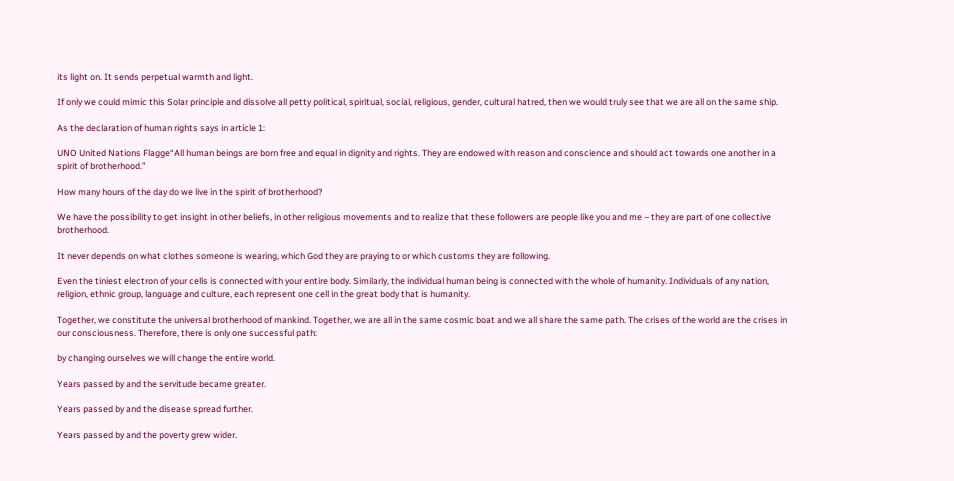its light on. It sends perpetual warmth and light.

If only we could mimic this Solar principle and dissolve all petty political, spiritual, social, religious, gender, cultural hatred, then we would truly see that we are all on the same ship.

As the declaration of human rights says in article 1:

UNO United Nations Flagge“All human beings are born free and equal in dignity and rights. They are endowed with reason and conscience and should act towards one another in a spirit of brotherhood.”

How many hours of the day do we live in the spirit of brotherhood?

We have the possibility to get insight in other beliefs, in other religious movements and to realize that these followers are people like you and me – they are part of one collective brotherhood.

It never depends on what clothes someone is wearing, which God they are praying to or which customs they are following.

Even the tiniest electron of your cells is connected with your entire body. Similarly, the individual human being is connected with the whole of humanity. Individuals of any nation, religion, ethnic group, language and culture, each represent one cell in the great body that is humanity.

Together, we constitute the universal brotherhood of mankind. Together, we are all in the same cosmic boat and we all share the same path. The crises of the world are the crises in our consciousness. Therefore, there is only one successful path:

by changing ourselves we will change the entire world.

Years passed by and the servitude became greater.

Years passed by and the disease spread further.

Years passed by and the poverty grew wider.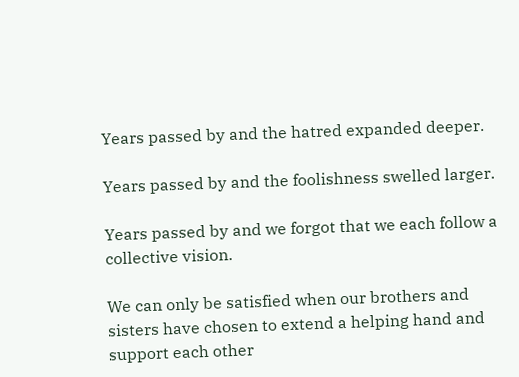Years passed by and the hatred expanded deeper.

Years passed by and the foolishness swelled larger.

Years passed by and we forgot that we each follow a collective vision.

We can only be satisfied when our brothers and sisters have chosen to extend a helping hand and support each other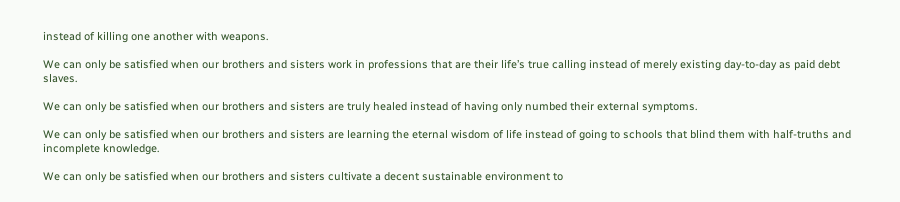instead of killing one another with weapons.

We can only be satisfied when our brothers and sisters work in professions that are their life’s true calling instead of merely existing day-to-day as paid debt slaves.

We can only be satisfied when our brothers and sisters are truly healed instead of having only numbed their external symptoms.

We can only be satisfied when our brothers and sisters are learning the eternal wisdom of life instead of going to schools that blind them with half-truths and incomplete knowledge.

We can only be satisfied when our brothers and sisters cultivate a decent sustainable environment to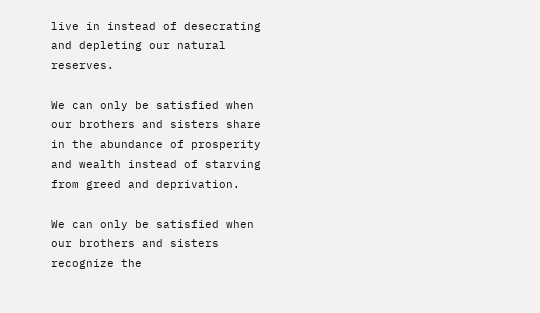live in instead of desecrating and depleting our natural reserves.

We can only be satisfied when our brothers and sisters share in the abundance of prosperity and wealth instead of starving from greed and deprivation.

We can only be satisfied when our brothers and sisters recognize the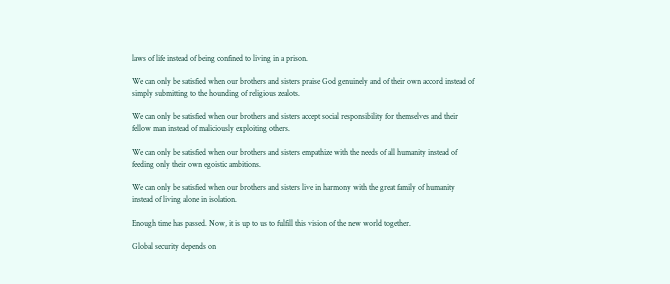laws of life instead of being confined to living in a prison.

We can only be satisfied when our brothers and sisters praise God genuinely and of their own accord instead of simply submitting to the hounding of religious zealots.

We can only be satisfied when our brothers and sisters accept social responsibility for themselves and their fellow man instead of maliciously exploiting others.

We can only be satisfied when our brothers and sisters empathize with the needs of all humanity instead of feeding only their own egoistic ambitions.

We can only be satisfied when our brothers and sisters live in harmony with the great family of humanity instead of living alone in isolation.

Enough time has passed. Now, it is up to us to fulfill this vision of the new world together.

Global security depends on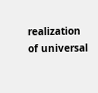realization of universal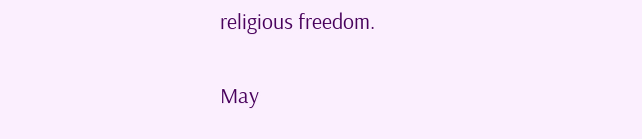religious freedom.

May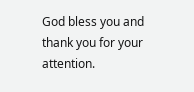God bless you and thank you for your attention.